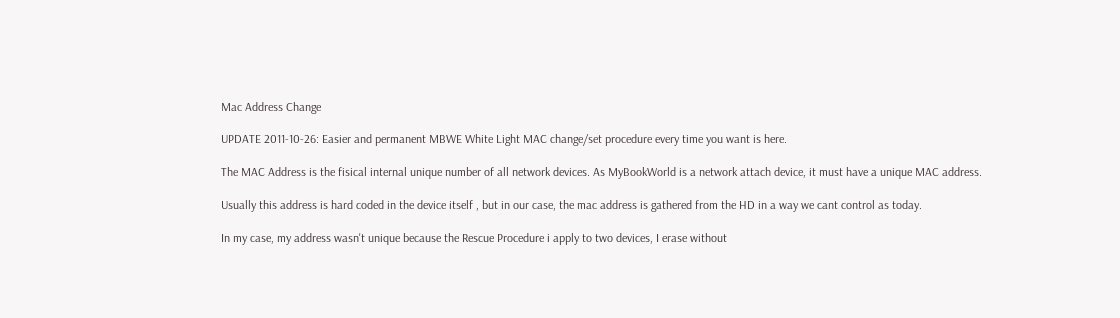Mac Address Change

UPDATE 2011-10-26: Easier and permanent MBWE White Light MAC change/set procedure every time you want is here.

The MAC Address is the fisical internal unique number of all network devices. As MyBookWorld is a network attach device, it must have a unique MAC address.

Usually this address is hard coded in the device itself , but in our case, the mac address is gathered from the HD in a way we cant control as today.

In my case, my address wasn't unique because the Rescue Procedure i apply to two devices, I erase without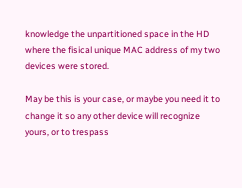knowledge the unpartitioned space in the HD where the fisical unique MAC address of my two devices were stored.

May be this is your case, or maybe you need it to change it so any other device will recognize yours, or to trespass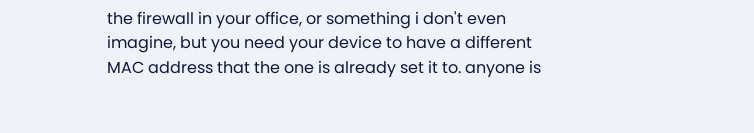the firewall in your office, or something i don't even imagine, but you need your device to have a different MAC address that the one is already set it to. anyone is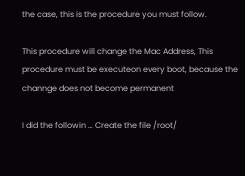the case, this is the procedure you must follow.

This procedure will change the Mac Address, This procedure must be executeon every boot, because the channge does not become permanent

I did the followin … Create the file /root/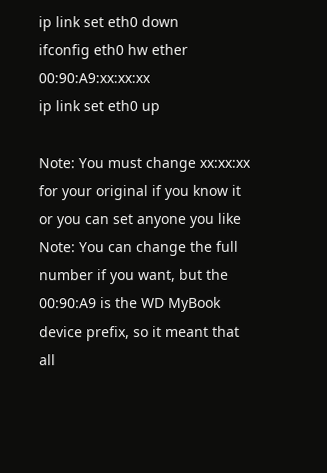ip link set eth0 down
ifconfig eth0 hw ether 00:90:A9:xx:xx:xx
ip link set eth0 up

Note: You must change xx:xx:xx for your original if you know it or you can set anyone you like
Note: You can change the full number if you want, but the 00:90:A9 is the WD MyBook device prefix, so it meant that all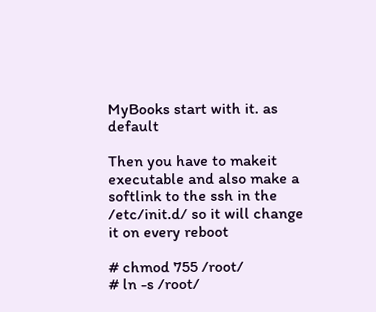MyBooks start with it. as default

Then you have to makeit executable and also make a softlink to the ssh in the /etc/init.d/ so it will change it on every reboot

# chmod 755 /root/
# ln -s /root/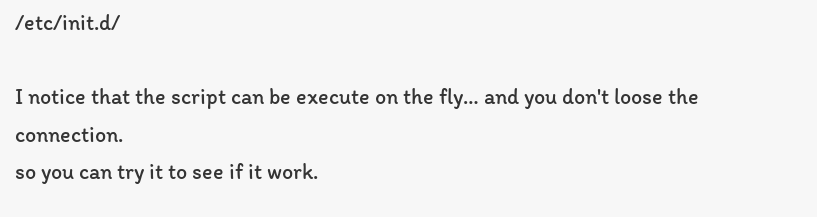/etc/init.d/

I notice that the script can be execute on the fly… and you don't loose the connection.
so you can try it to see if it work.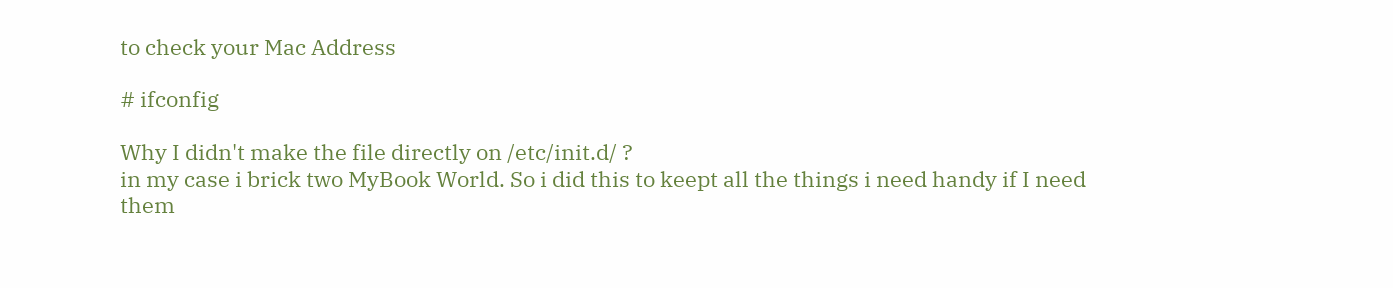to check your Mac Address

# ifconfig

Why I didn't make the file directly on /etc/init.d/ ?
in my case i brick two MyBook World. So i did this to keept all the things i need handy if I need them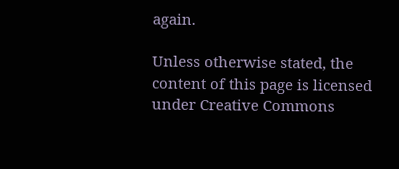again.

Unless otherwise stated, the content of this page is licensed under Creative Commons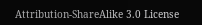Attribution-ShareAlike 3.0 License